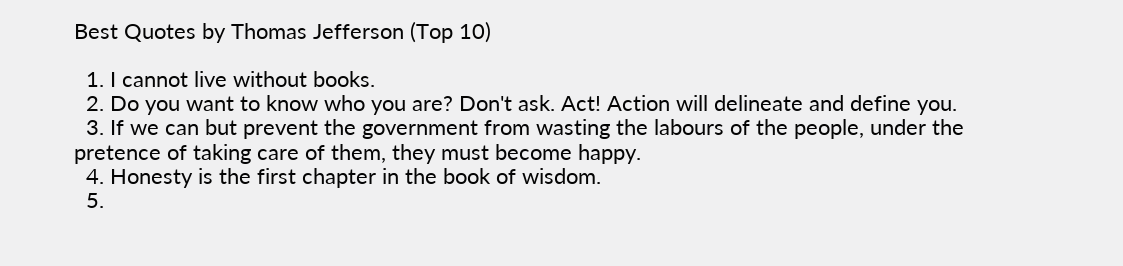Best Quotes by Thomas Jefferson (Top 10)

  1. I cannot live without books.
  2. Do you want to know who you are? Don't ask. Act! Action will delineate and define you.
  3. If we can but prevent the government from wasting the labours of the people, under the pretence of taking care of them, they must become happy.
  4. Honesty is the first chapter in the book of wisdom.
  5.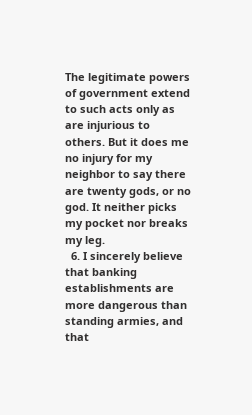The legitimate powers of government extend to such acts only as are injurious to others. But it does me no injury for my neighbor to say there are twenty gods, or no god. It neither picks my pocket nor breaks my leg.
  6. I sincerely believe that banking establishments are more dangerous than standing armies, and that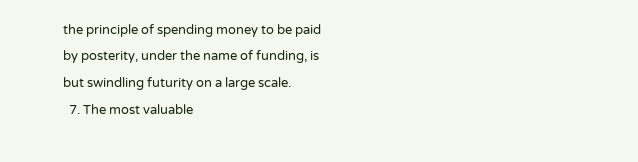the principle of spending money to be paid by posterity, under the name of funding, is but swindling futurity on a large scale.
  7. The most valuable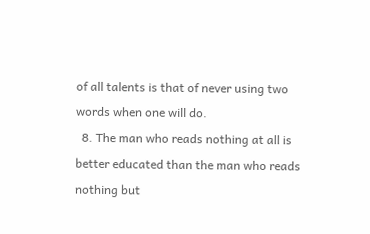of all talents is that of never using two words when one will do.
  8. The man who reads nothing at all is better educated than the man who reads nothing but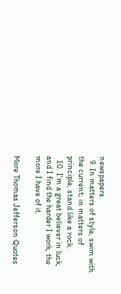newspapers.
  9. In matters of style, swim with the current; in matters of principle, stand like a rock.
  10. I'm a great believer in luck, and I find the harder I work, the more I have of it.

More Thomas Jefferson Quotes